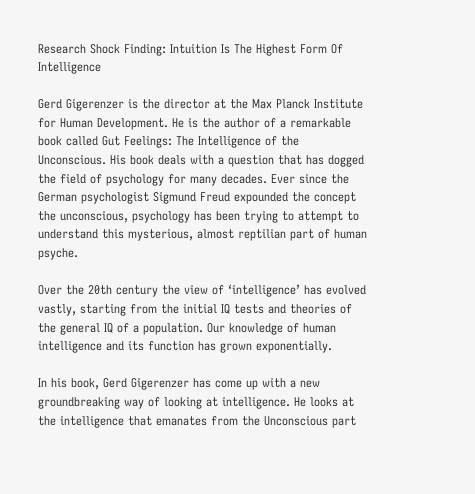Research Shock Finding: Intuition Is The Highest Form Of Intelligence

Gerd Gigerenzer is the director at the Max Planck Institute for Human Development. He is the author of a remarkable book called Gut Feelings: The Intelligence of the Unconscious. His book deals with a question that has dogged the field of psychology for many decades. Ever since the German psychologist Sigmund Freud expounded the concept the unconscious, psychology has been trying to attempt to understand this mysterious, almost reptilian part of human psyche.

Over the 20th century the view of ‘intelligence’ has evolved vastly, starting from the initial IQ tests and theories of the general IQ of a population. Our knowledge of human intelligence and its function has grown exponentially.

In his book, Gerd Gigerenzer has come up with a new groundbreaking way of looking at intelligence. He looks at the intelligence that emanates from the Unconscious part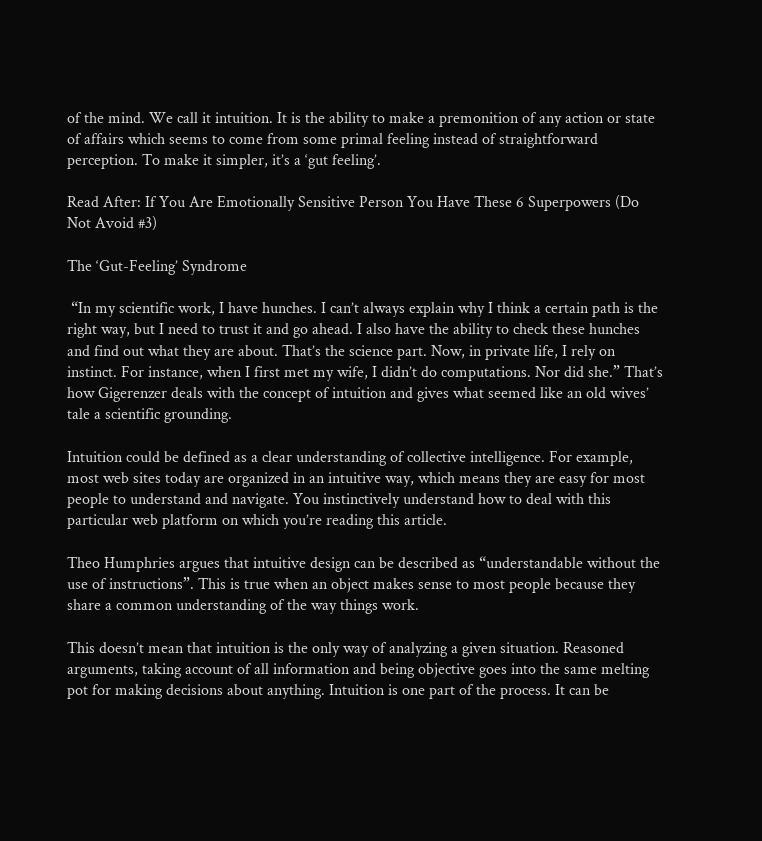of the mind. We call it intuition. It is the ability to make a premonition of any action or state of affairs which seems to come from some primal feeling instead of straightforward perception. To make it simpler, it’s a ‘gut feeling’.

Read After: If You Are Emotionally Sensitive Person You Have These 6 Superpowers (Do Not Avoid #3)

The ‘Gut-Feeling’ Syndrome

 “In my scientific work, I have hunches. I can’t always explain why I think a certain path is the right way, but I need to trust it and go ahead. I also have the ability to check these hunches and find out what they are about. That’s the science part. Now, in private life, I rely on instinct. For instance, when I first met my wife, I didn’t do computations. Nor did she.” That’s how Gigerenzer deals with the concept of intuition and gives what seemed like an old wives’ tale a scientific grounding.

Intuition could be defined as a clear understanding of collective intelligence. For example, most web sites today are organized in an intuitive way, which means they are easy for most people to understand and navigate. You instinctively understand how to deal with this particular web platform on which you’re reading this article.

Theo Humphries argues that intuitive design can be described as “understandable without the use of instructions”. This is true when an object makes sense to most people because they share a common understanding of the way things work.

This doesn’t mean that intuition is the only way of analyzing a given situation. Reasoned arguments, taking account of all information and being objective goes into the same melting pot for making decisions about anything. Intuition is one part of the process. It can be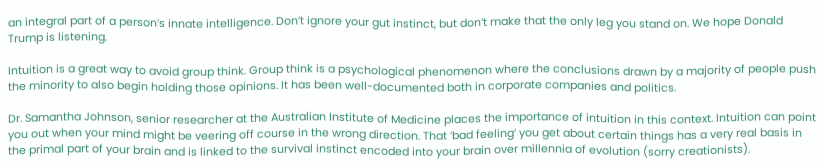an integral part of a person’s innate intelligence. Don’t ignore your gut instinct, but don’t make that the only leg you stand on. We hope Donald Trump is listening.

Intuition is a great way to avoid group think. Group think is a psychological phenomenon where the conclusions drawn by a majority of people push the minority to also begin holding those opinions. It has been well-documented both in corporate companies and politics.

Dr. Samantha Johnson, senior researcher at the Australian Institute of Medicine places the importance of intuition in this context. Intuition can point you out when your mind might be veering off course in the wrong direction. That ‘bad feeling’ you get about certain things has a very real basis in the primal part of your brain and is linked to the survival instinct encoded into your brain over millennia of evolution (sorry creationists).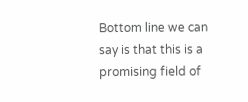Bottom line we can say is that this is a promising field of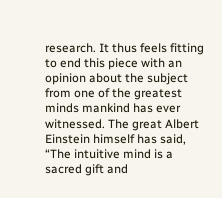research. It thus feels fitting to end this piece with an opinion about the subject from one of the greatest minds mankind has ever witnessed. The great Albert Einstein himself has said, “The intuitive mind is a sacred gift and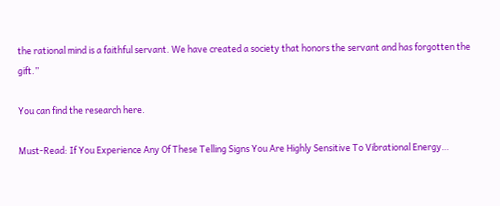the rational mind is a faithful servant. We have created a society that honors the servant and has forgotten the gift.”

You can find the research here.

Must-Read: If You Experience Any Of These Telling Signs You Are Highly Sensitive To Vibrational Energy…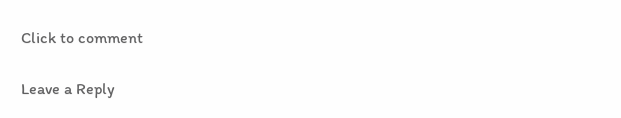Click to comment

Leave a Reply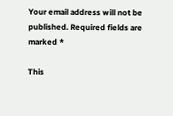Your email address will not be published. Required fields are marked *

This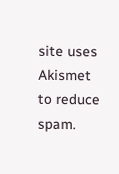site uses Akismet to reduce spam.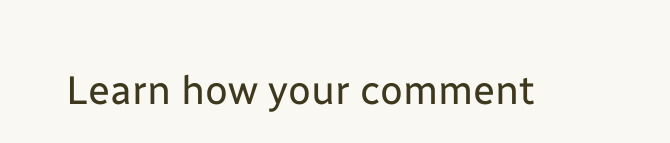Learn how your comment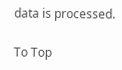data is processed.

To Top